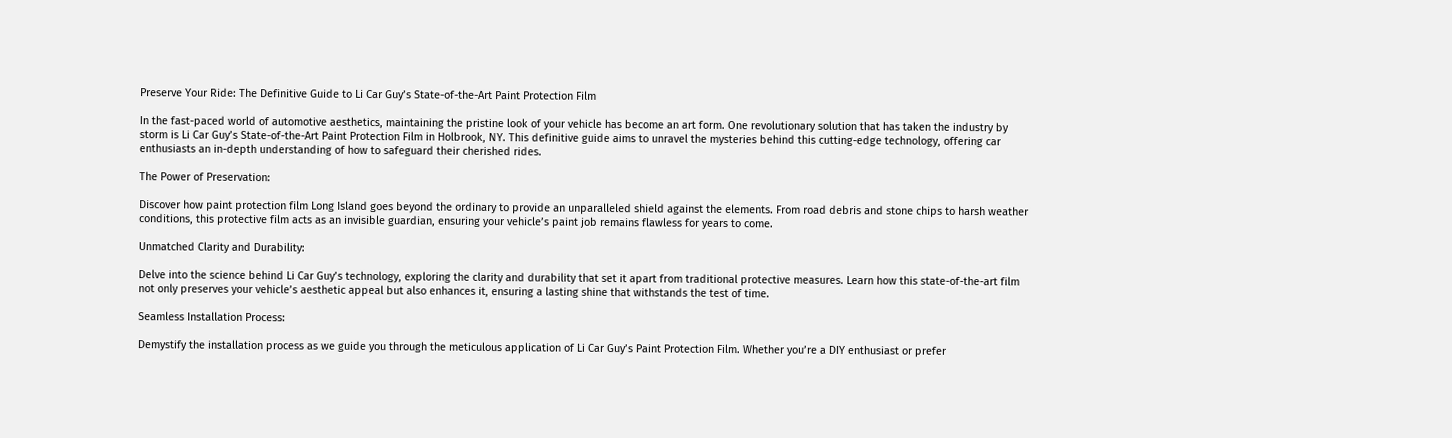Preserve Your Ride: The Definitive Guide to Li Car Guy’s State-of-the-Art Paint Protection Film

In the fast-paced world of automotive aesthetics, maintaining the pristine look of your vehicle has become an art form. One revolutionary solution that has taken the industry by storm is Li Car Guy’s State-of-the-Art Paint Protection Film in Holbrook, NY. This definitive guide aims to unravel the mysteries behind this cutting-edge technology, offering car enthusiasts an in-depth understanding of how to safeguard their cherished rides.

The Power of Preservation:

Discover how paint protection film Long Island goes beyond the ordinary to provide an unparalleled shield against the elements. From road debris and stone chips to harsh weather conditions, this protective film acts as an invisible guardian, ensuring your vehicle’s paint job remains flawless for years to come.

Unmatched Clarity and Durability:

Delve into the science behind Li Car Guy’s technology, exploring the clarity and durability that set it apart from traditional protective measures. Learn how this state-of-the-art film not only preserves your vehicle’s aesthetic appeal but also enhances it, ensuring a lasting shine that withstands the test of time.

Seamless Installation Process:

Demystify the installation process as we guide you through the meticulous application of Li Car Guy’s Paint Protection Film. Whether you’re a DIY enthusiast or prefer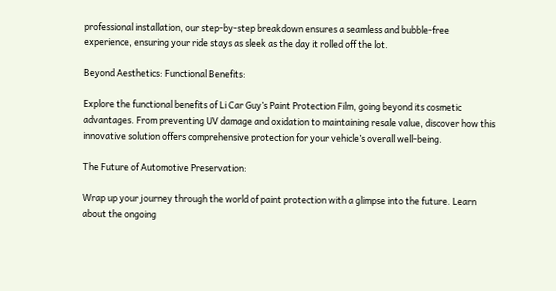professional installation, our step-by-step breakdown ensures a seamless and bubble-free experience, ensuring your ride stays as sleek as the day it rolled off the lot.

Beyond Aesthetics: Functional Benefits:

Explore the functional benefits of Li Car Guy’s Paint Protection Film, going beyond its cosmetic advantages. From preventing UV damage and oxidation to maintaining resale value, discover how this innovative solution offers comprehensive protection for your vehicle’s overall well-being.

The Future of Automotive Preservation:

Wrap up your journey through the world of paint protection with a glimpse into the future. Learn about the ongoing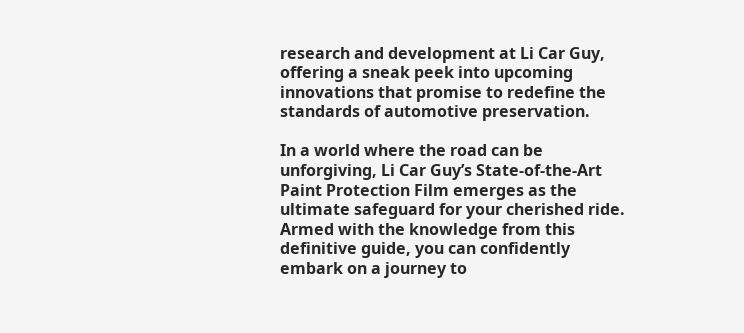research and development at Li Car Guy, offering a sneak peek into upcoming innovations that promise to redefine the standards of automotive preservation.

In a world where the road can be unforgiving, Li Car Guy’s State-of-the-Art Paint Protection Film emerges as the ultimate safeguard for your cherished ride. Armed with the knowledge from this definitive guide, you can confidently embark on a journey to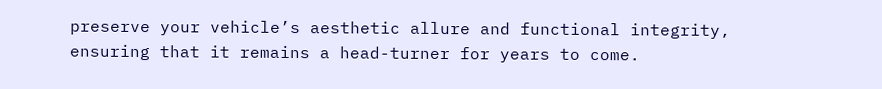preserve your vehicle’s aesthetic allure and functional integrity, ensuring that it remains a head-turner for years to come.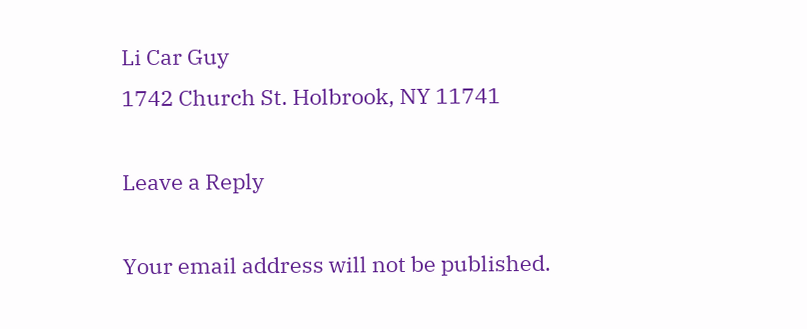Li Car Guy
1742 Church St. Holbrook, NY 11741

Leave a Reply

Your email address will not be published.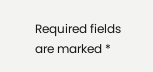Required fields are marked *